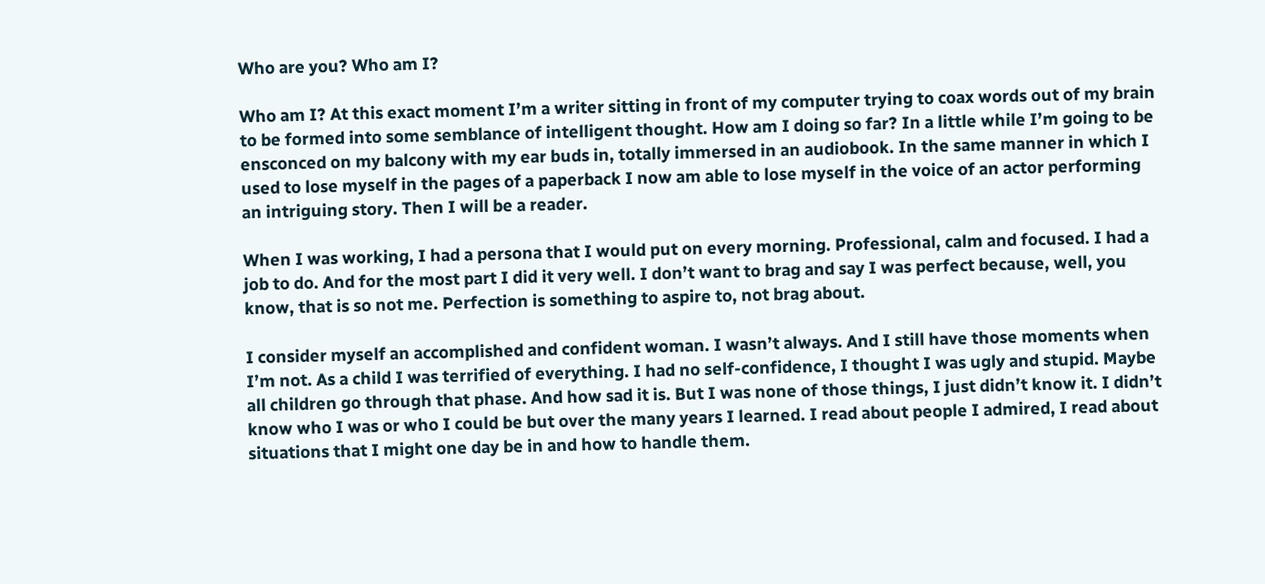Who are you? Who am I?

Who am I? At this exact moment I’m a writer sitting in front of my computer trying to coax words out of my brain to be formed into some semblance of intelligent thought. How am I doing so far? In a little while I’m going to be ensconced on my balcony with my ear buds in, totally immersed in an audiobook. In the same manner in which I used to lose myself in the pages of a paperback I now am able to lose myself in the voice of an actor performing an intriguing story. Then I will be a reader.

When I was working, I had a persona that I would put on every morning. Professional, calm and focused. I had a job to do. And for the most part I did it very well. I don’t want to brag and say I was perfect because, well, you know, that is so not me. Perfection is something to aspire to, not brag about.

I consider myself an accomplished and confident woman. I wasn’t always. And I still have those moments when I’m not. As a child I was terrified of everything. I had no self-confidence, I thought I was ugly and stupid. Maybe all children go through that phase. And how sad it is. But I was none of those things, I just didn’t know it. I didn’t know who I was or who I could be but over the many years I learned. I read about people I admired, I read about situations that I might one day be in and how to handle them.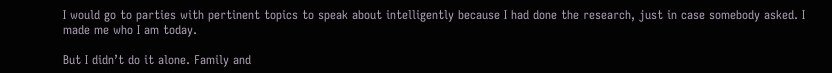I would go to parties with pertinent topics to speak about intelligently because I had done the research, just in case somebody asked. I made me who I am today.

But I didn’t do it alone. Family and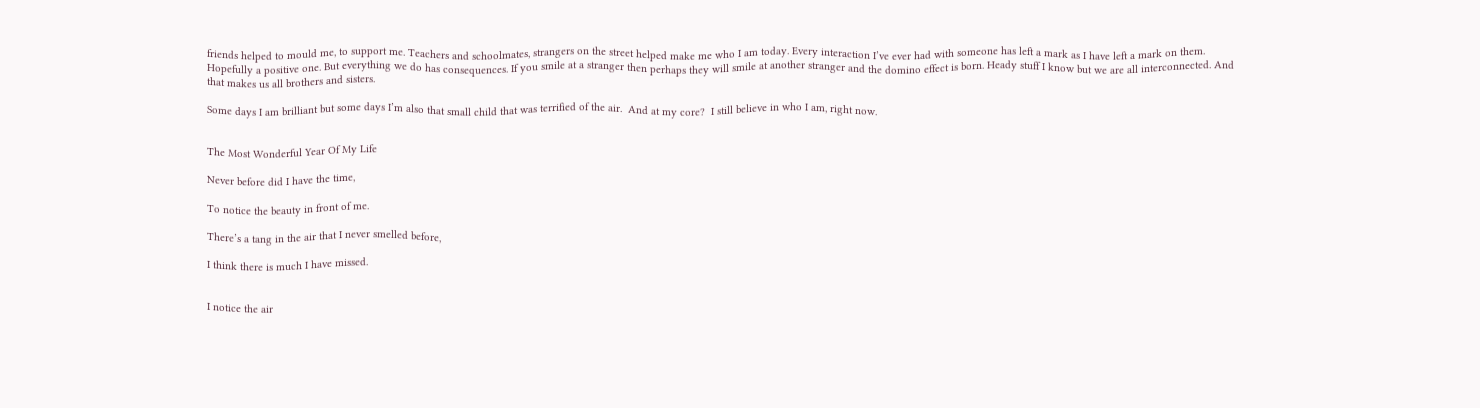friends helped to mould me, to support me. Teachers and schoolmates, strangers on the street helped make me who I am today. Every interaction I’ve ever had with someone has left a mark as I have left a mark on them. Hopefully a positive one. But everything we do has consequences. If you smile at a stranger then perhaps they will smile at another stranger and the domino effect is born. Heady stuff I know but we are all interconnected. And that makes us all brothers and sisters.

Some days I am brilliant but some days I’m also that small child that was terrified of the air.  And at my core?  I still believe in who I am, right now.


The Most Wonderful Year Of My Life

Never before did I have the time,

To notice the beauty in front of me.

There’s a tang in the air that I never smelled before,

I think there is much I have missed.


I notice the air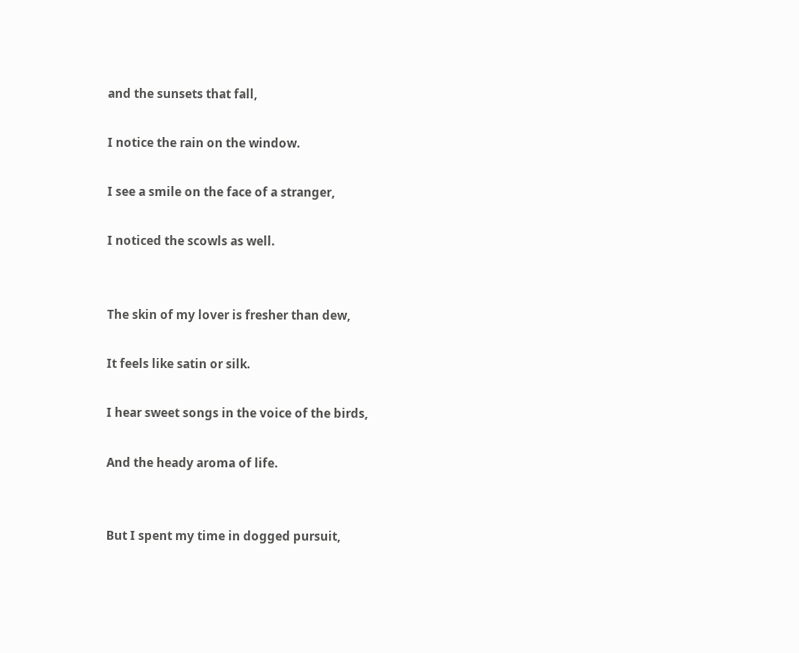and the sunsets that fall,

I notice the rain on the window.

I see a smile on the face of a stranger,

I noticed the scowls as well.


The skin of my lover is fresher than dew,

It feels like satin or silk.

I hear sweet songs in the voice of the birds,

And the heady aroma of life.


But I spent my time in dogged pursuit,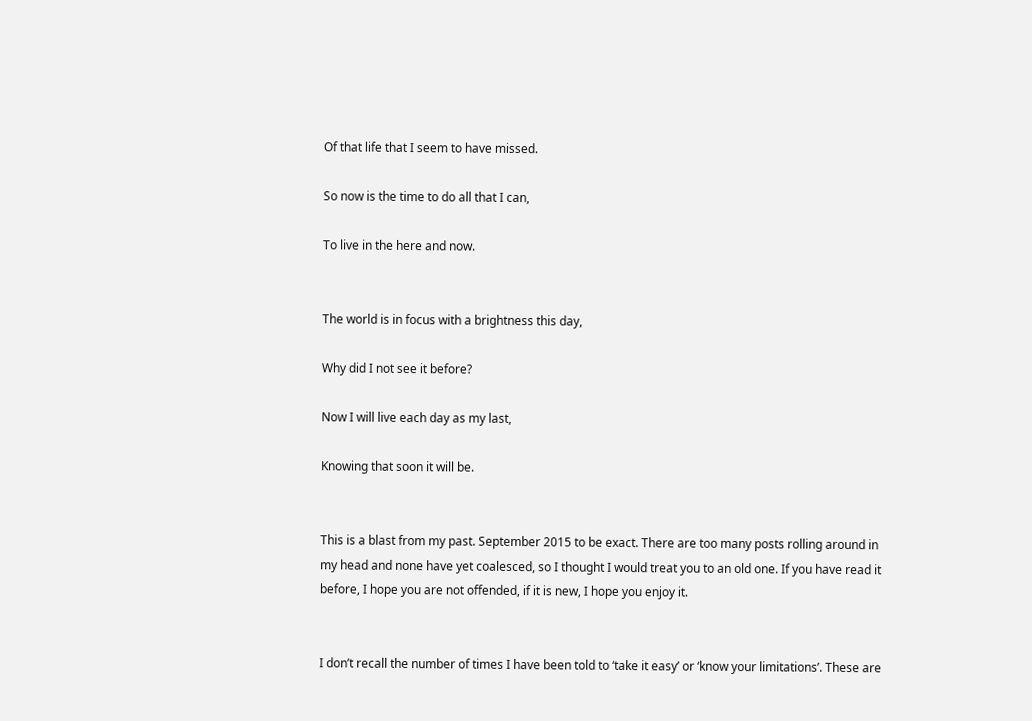Of that life that I seem to have missed.

So now is the time to do all that I can,

To live in the here and now.


The world is in focus with a brightness this day,

Why did I not see it before?

Now I will live each day as my last,

Knowing that soon it will be.


This is a blast from my past. September 2015 to be exact. There are too many posts rolling around in my head and none have yet coalesced, so I thought I would treat you to an old one. If you have read it before, I hope you are not offended, if it is new, I hope you enjoy it.


I don’t recall the number of times I have been told to ‘take it easy’ or ‘know your limitations’. These are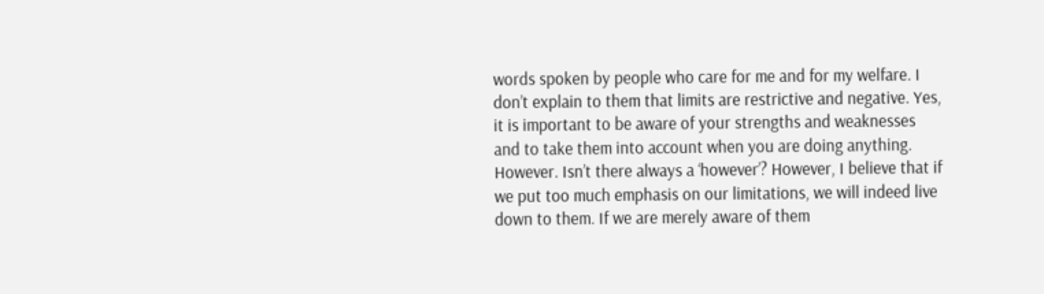words spoken by people who care for me and for my welfare. I don’t explain to them that limits are restrictive and negative. Yes, it is important to be aware of your strengths and weaknesses and to take them into account when you are doing anything. However. Isn’t there always a ‘however’? However, I believe that if we put too much emphasis on our limitations, we will indeed live down to them. If we are merely aware of them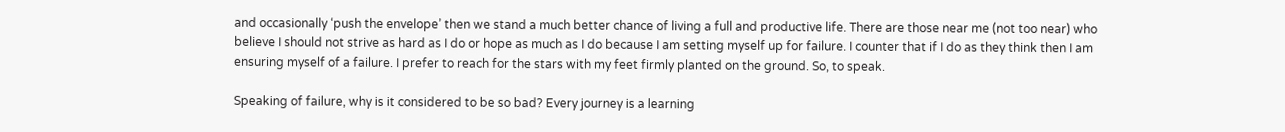and occasionally ‘push the envelope’ then we stand a much better chance of living a full and productive life. There are those near me (not too near) who believe I should not strive as hard as I do or hope as much as I do because I am setting myself up for failure. I counter that if I do as they think then I am ensuring myself of a failure. I prefer to reach for the stars with my feet firmly planted on the ground. So, to speak.

Speaking of failure, why is it considered to be so bad? Every journey is a learning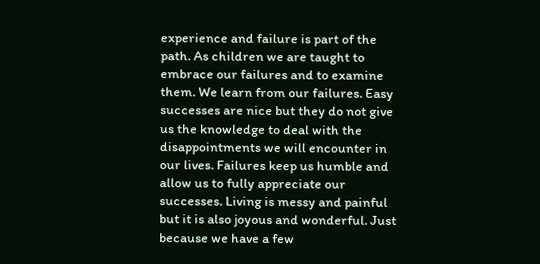experience and failure is part of the path. As children we are taught to embrace our failures and to examine them. We learn from our failures. Easy successes are nice but they do not give us the knowledge to deal with the disappointments we will encounter in our lives. Failures keep us humble and allow us to fully appreciate our successes. Living is messy and painful but it is also joyous and wonderful. Just because we have a few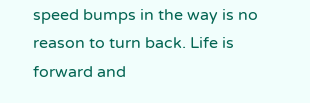speed bumps in the way is no reason to turn back. Life is forward and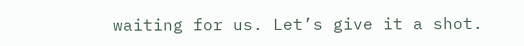waiting for us. Let’s give it a shot.